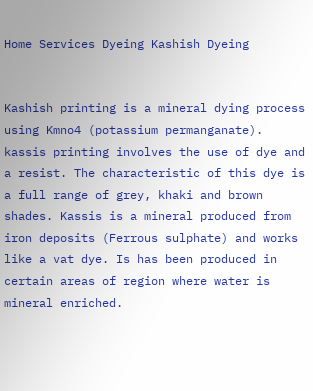Home Services Dyeing Kashish Dyeing


Kashish printing is a mineral dying process using Kmno4 (potassium permanganate). kassis printing involves the use of dye and a resist. The characteristic of this dye is a full range of grey, khaki and brown shades. Kassis is a mineral produced from iron deposits (Ferrous sulphate) and works like a vat dye. Is has been produced in certain areas of region where water is mineral enriched.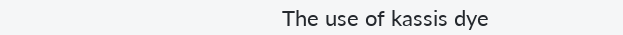The use of kassis dye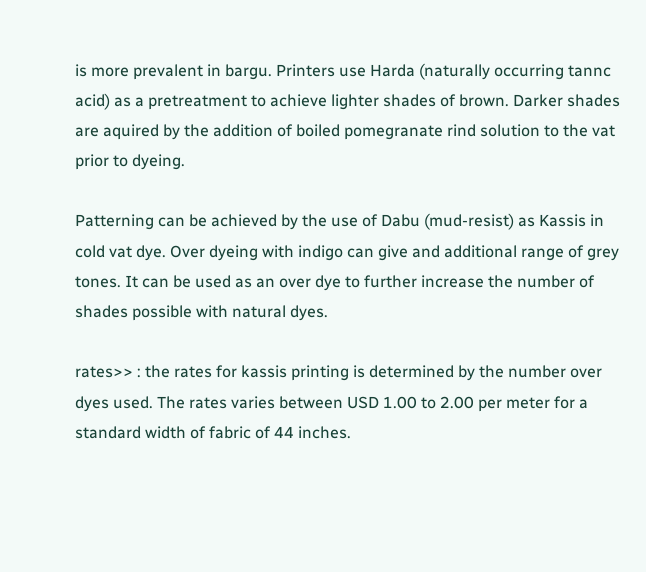is more prevalent in bargu. Printers use Harda (naturally occurring tannc acid) as a pretreatment to achieve lighter shades of brown. Darker shades are aquired by the addition of boiled pomegranate rind solution to the vat prior to dyeing.

Patterning can be achieved by the use of Dabu (mud-resist) as Kassis in cold vat dye. Over dyeing with indigo can give and additional range of grey tones. It can be used as an over dye to further increase the number of shades possible with natural dyes.

rates>> : the rates for kassis printing is determined by the number over dyes used. The rates varies between USD 1.00 to 2.00 per meter for a standard width of fabric of 44 inches.